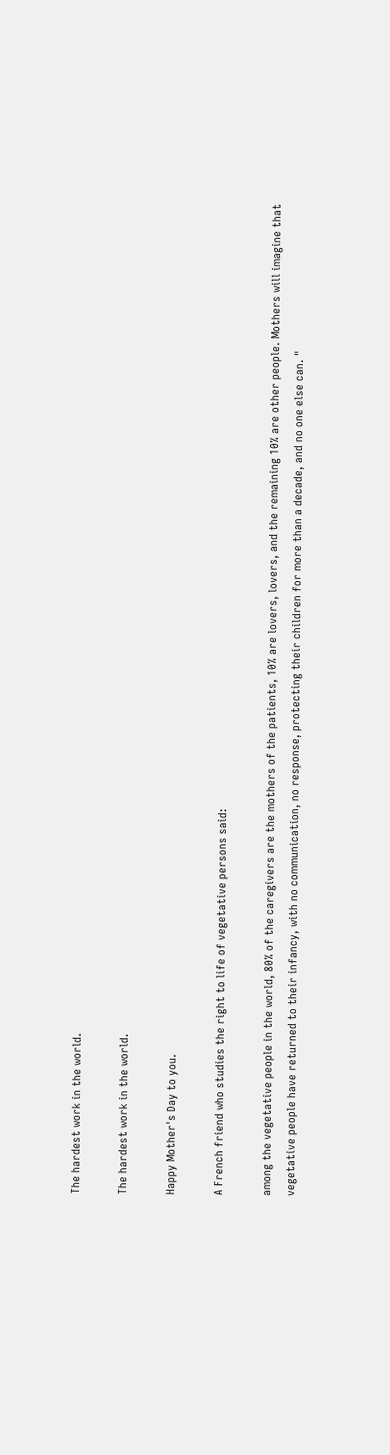The hardest work in the world.

The hardest work in the world.

Happy Mother's Day to you.

A French friend who studies the right to life of vegetative persons said:

among the vegetative people in the world, 80% of the caregivers are the mothers of the patients, 10% are lovers, lovers, and the remaining 10% are other people. Mothers will imagine that vegetative people have returned to their infancy, with no communication, no response, protecting their children for more than a decade, and no one else can. "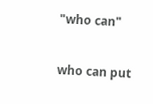"who can"

who can put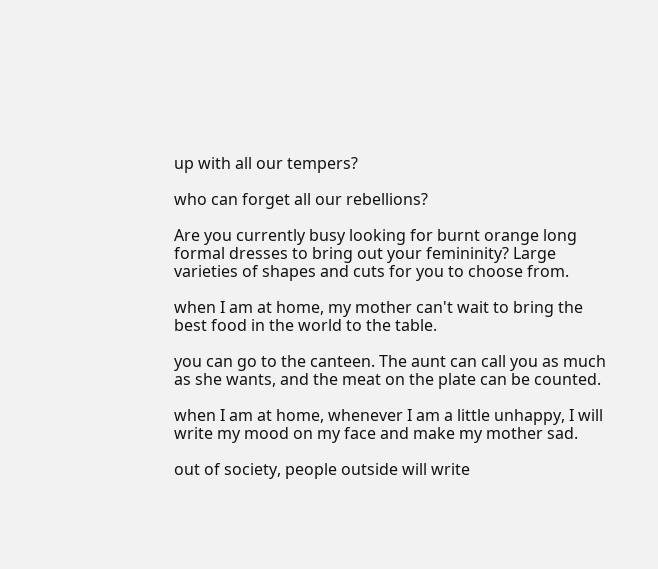up with all our tempers?

who can forget all our rebellions?

Are you currently busy looking for burnt orange long formal dresses to bring out your femininity? Large varieties of shapes and cuts for you to choose from.

when I am at home, my mother can't wait to bring the best food in the world to the table.

you can go to the canteen. The aunt can call you as much as she wants, and the meat on the plate can be counted.

when I am at home, whenever I am a little unhappy, I will write my mood on my face and make my mother sad.

out of society, people outside will write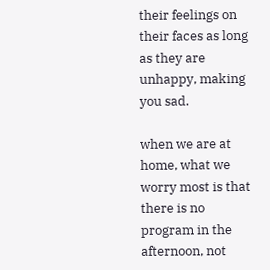their feelings on their faces as long as they are unhappy, making you sad.

when we are at home, what we worry most is that there is no program in the afternoon, not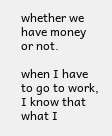whether we have money or not.

when I have to go to work, I know that what I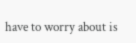have to worry about is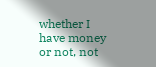whether I have money or not, not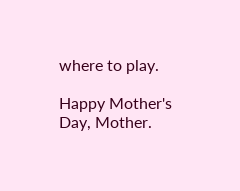where to play.

Happy Mother's Day, Mother.